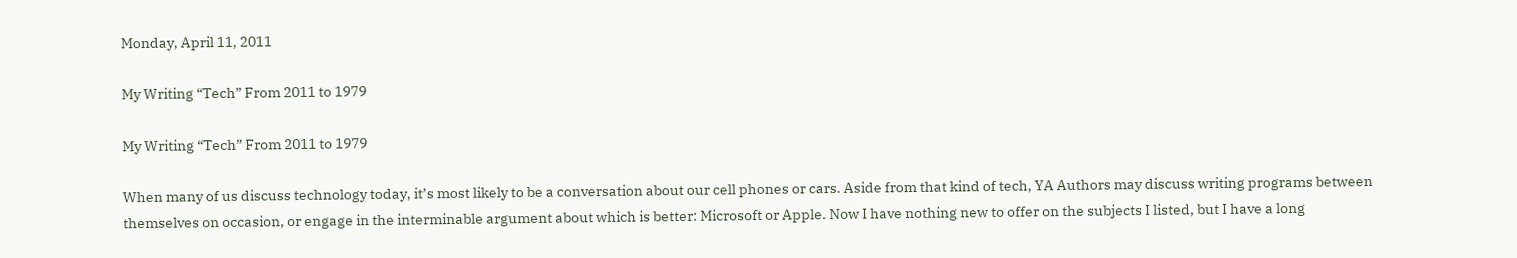Monday, April 11, 2011

My Writing “Tech” From 2011 to 1979

My Writing “Tech” From 2011 to 1979

When many of us discuss technology today, it’s most likely to be a conversation about our cell phones or cars. Aside from that kind of tech, YA Authors may discuss writing programs between themselves on occasion, or engage in the interminable argument about which is better: Microsoft or Apple. Now I have nothing new to offer on the subjects I listed, but I have a long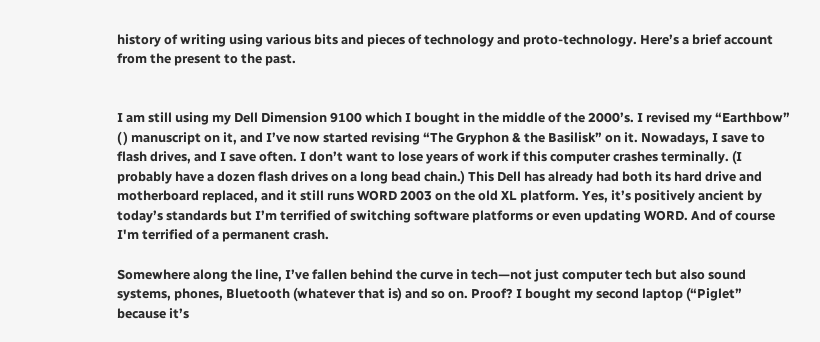history of writing using various bits and pieces of technology and proto-technology. Here’s a brief account from the present to the past.


I am still using my Dell Dimension 9100 which I bought in the middle of the 2000’s. I revised my “Earthbow” ( ) manuscript on it, and I’ve now started revising “The Gryphon & the Basilisk” on it. Nowadays, I save to flash drives, and I save often. I don’t want to lose years of work if this computer crashes terminally. (I probably have a dozen flash drives on a long bead chain.) This Dell has already had both its hard drive and motherboard replaced, and it still runs WORD 2003 on the old XL platform. Yes, it’s positively ancient by today’s standards but I’m terrified of switching software platforms or even updating WORD. And of course I'm terrified of a permanent crash.

Somewhere along the line, I’ve fallen behind the curve in tech—not just computer tech but also sound systems, phones, Bluetooth (whatever that is) and so on. Proof? I bought my second laptop (“Piglet” because it’s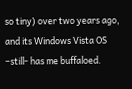so tiny) over two years ago, and its Windows Vista OS –still- has me buffaloed.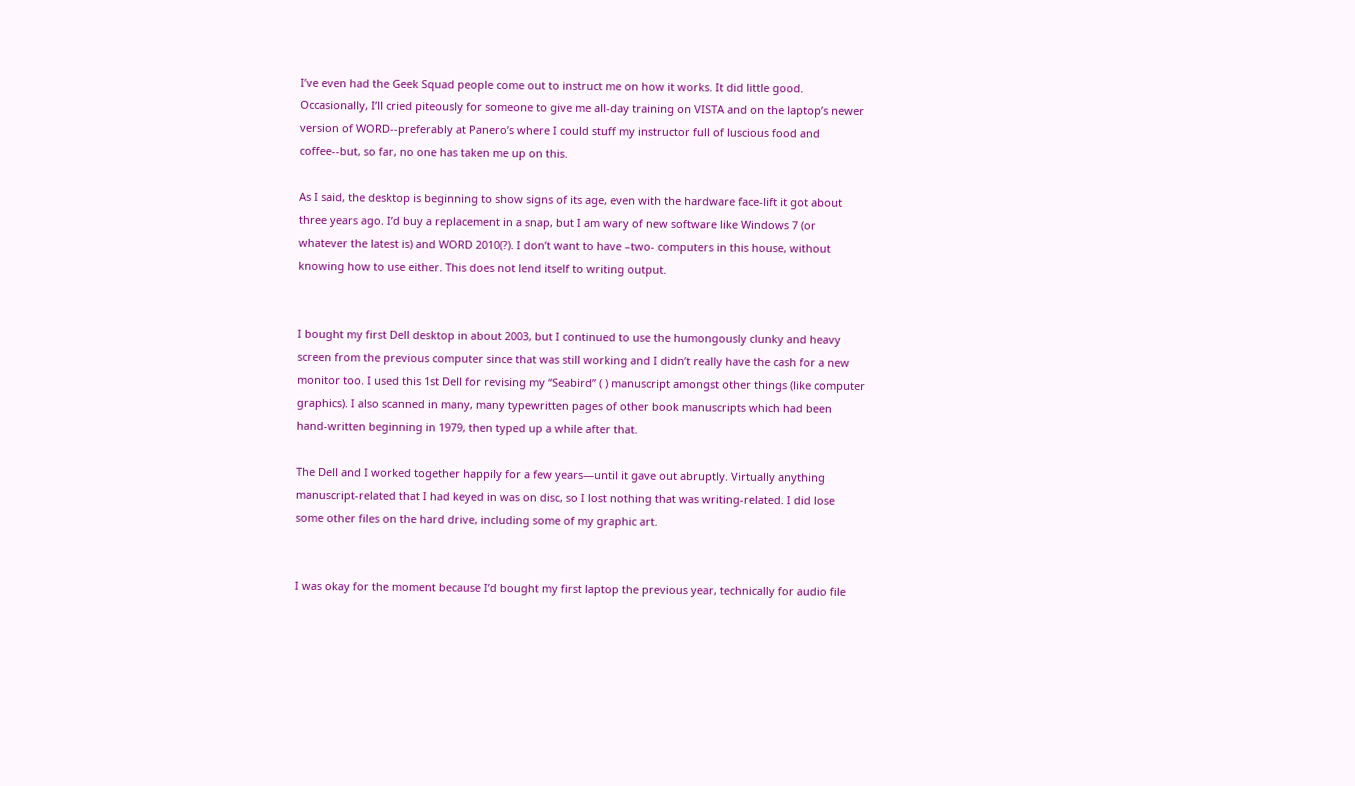I’ve even had the Geek Squad people come out to instruct me on how it works. It did little good. Occasionally, I’ll cried piteously for someone to give me all-day training on VISTA and on the laptop’s newer version of WORD--preferably at Panero’s where I could stuff my instructor full of luscious food and coffee--but, so far, no one has taken me up on this.

As I said, the desktop is beginning to show signs of its age, even with the hardware face-lift it got about three years ago. I’d buy a replacement in a snap, but I am wary of new software like Windows 7 (or whatever the latest is) and WORD 2010(?). I don’t want to have –two- computers in this house, without knowing how to use either. This does not lend itself to writing output.


I bought my first Dell desktop in about 2003, but I continued to use the humongously clunky and heavy screen from the previous computer since that was still working and I didn’t really have the cash for a new monitor too. I used this 1st Dell for revising my “Seabird” ( ) manuscript amongst other things (like computer graphics). I also scanned in many, many typewritten pages of other book manuscripts which had been hand-written beginning in 1979, then typed up a while after that.

The Dell and I worked together happily for a few years—until it gave out abruptly. Virtually anything manuscript-related that I had keyed in was on disc, so I lost nothing that was writing-related. I did lose some other files on the hard drive, including some of my graphic art.


I was okay for the moment because I’d bought my first laptop the previous year, technically for audio file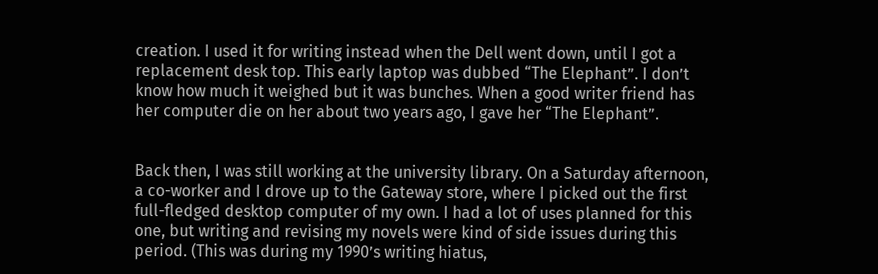creation. I used it for writing instead when the Dell went down, until I got a replacement desk top. This early laptop was dubbed “The Elephant”. I don’t know how much it weighed but it was bunches. When a good writer friend has her computer die on her about two years ago, I gave her “The Elephant”.


Back then, I was still working at the university library. On a Saturday afternoon, a co-worker and I drove up to the Gateway store, where I picked out the first full-fledged desktop computer of my own. I had a lot of uses planned for this one, but writing and revising my novels were kind of side issues during this period. (This was during my 1990’s writing hiatus,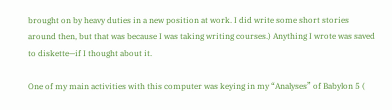brought on by heavy duties in a new position at work. I did write some short stories around then, but that was because I was taking writing courses.) Anything I wrote was saved to diskette—if I thought about it.

One of my main activities with this computer was keying in my “Analyses” of Babylon 5 (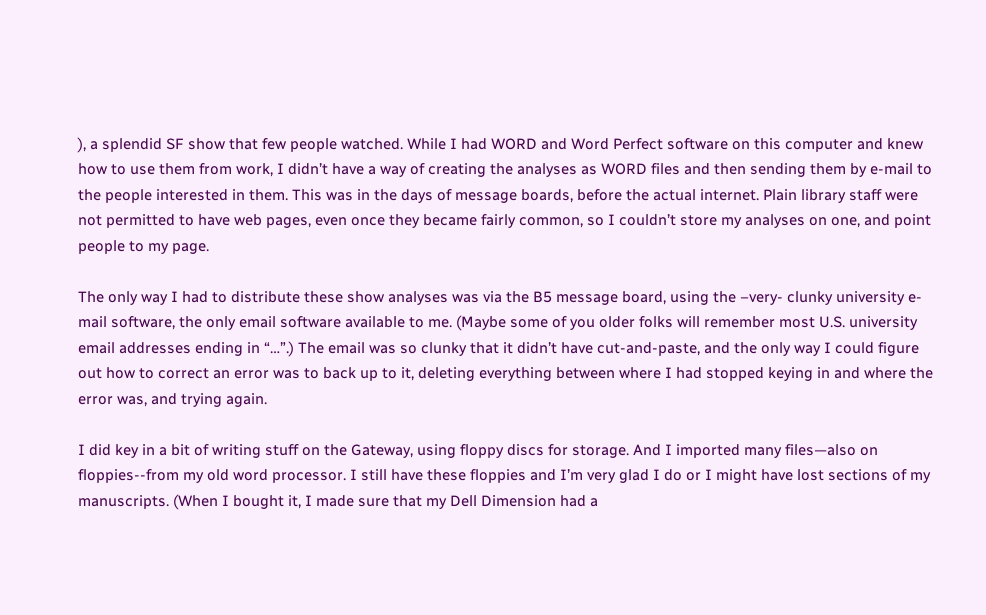), a splendid SF show that few people watched. While I had WORD and Word Perfect software on this computer and knew how to use them from work, I didn’t have a way of creating the analyses as WORD files and then sending them by e-mail to the people interested in them. This was in the days of message boards, before the actual internet. Plain library staff were not permitted to have web pages, even once they became fairly common, so I couldn’t store my analyses on one, and point people to my page.

The only way I had to distribute these show analyses was via the B5 message board, using the –very- clunky university e-mail software, the only email software available to me. (Maybe some of you older folks will remember most U.S. university email addresses ending in “…”.) The email was so clunky that it didn’t have cut-and-paste, and the only way I could figure out how to correct an error was to back up to it, deleting everything between where I had stopped keying in and where the error was, and trying again.

I did key in a bit of writing stuff on the Gateway, using floppy discs for storage. And I imported many files—also on floppies--from my old word processor. I still have these floppies and I’m very glad I do or I might have lost sections of my manuscripts. (When I bought it, I made sure that my Dell Dimension had a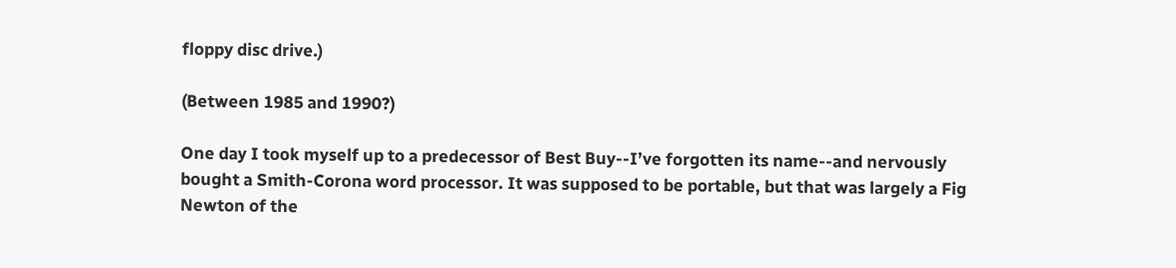floppy disc drive.)

(Between 1985 and 1990?)

One day I took myself up to a predecessor of Best Buy--I’ve forgotten its name--and nervously bought a Smith-Corona word processor. It was supposed to be portable, but that was largely a Fig Newton of the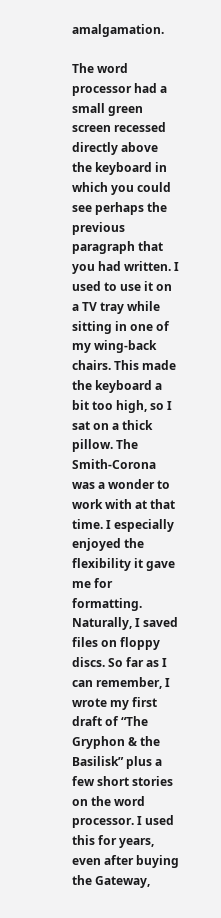amalgamation.

The word processor had a small green screen recessed directly above the keyboard in which you could see perhaps the previous paragraph that you had written. I used to use it on a TV tray while sitting in one of my wing-back chairs. This made the keyboard a bit too high, so I sat on a thick pillow. The Smith-Corona was a wonder to work with at that time. I especially enjoyed the flexibility it gave me for formatting. Naturally, I saved files on floppy discs. So far as I can remember, I wrote my first draft of “The Gryphon & the Basilisk” plus a few short stories on the word processor. I used this for years, even after buying the Gateway,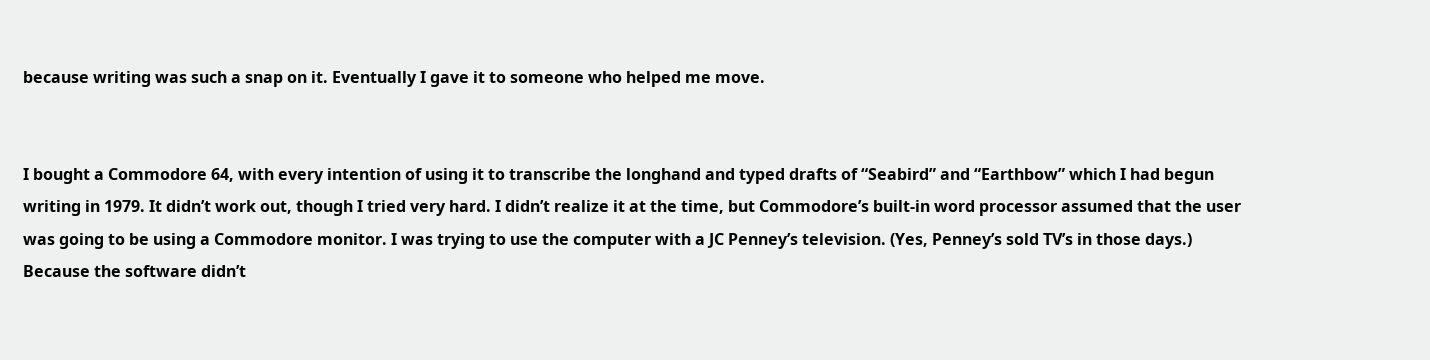because writing was such a snap on it. Eventually I gave it to someone who helped me move.


I bought a Commodore 64, with every intention of using it to transcribe the longhand and typed drafts of “Seabird” and “Earthbow” which I had begun writing in 1979. It didn’t work out, though I tried very hard. I didn’t realize it at the time, but Commodore’s built-in word processor assumed that the user was going to be using a Commodore monitor. I was trying to use the computer with a JC Penney’s television. (Yes, Penney’s sold TV’s in those days.) Because the software didn’t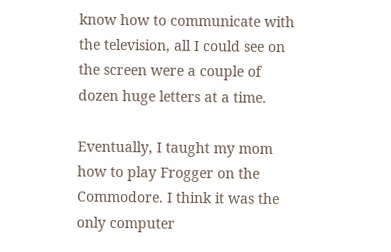know how to communicate with the television, all I could see on the screen were a couple of dozen huge letters at a time.

Eventually, I taught my mom how to play Frogger on the Commodore. I think it was the only computer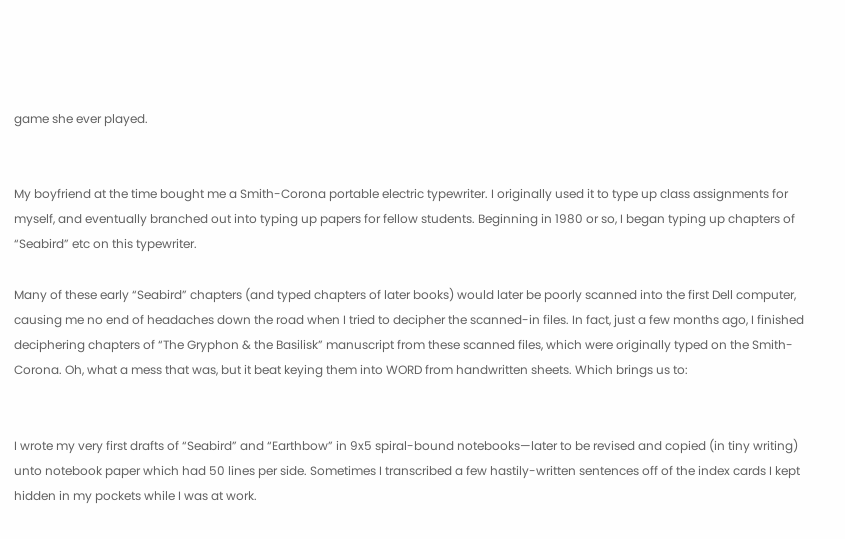game she ever played.


My boyfriend at the time bought me a Smith-Corona portable electric typewriter. I originally used it to type up class assignments for myself, and eventually branched out into typing up papers for fellow students. Beginning in 1980 or so, I began typing up chapters of “Seabird” etc on this typewriter.

Many of these early “Seabird” chapters (and typed chapters of later books) would later be poorly scanned into the first Dell computer, causing me no end of headaches down the road when I tried to decipher the scanned-in files. In fact, just a few months ago, I finished deciphering chapters of “The Gryphon & the Basilisk” manuscript from these scanned files, which were originally typed on the Smith-Corona. Oh, what a mess that was, but it beat keying them into WORD from handwritten sheets. Which brings us to:


I wrote my very first drafts of “Seabird” and “Earthbow” in 9x5 spiral-bound notebooks—later to be revised and copied (in tiny writing) unto notebook paper which had 50 lines per side. Sometimes I transcribed a few hastily-written sentences off of the index cards I kept hidden in my pockets while I was at work.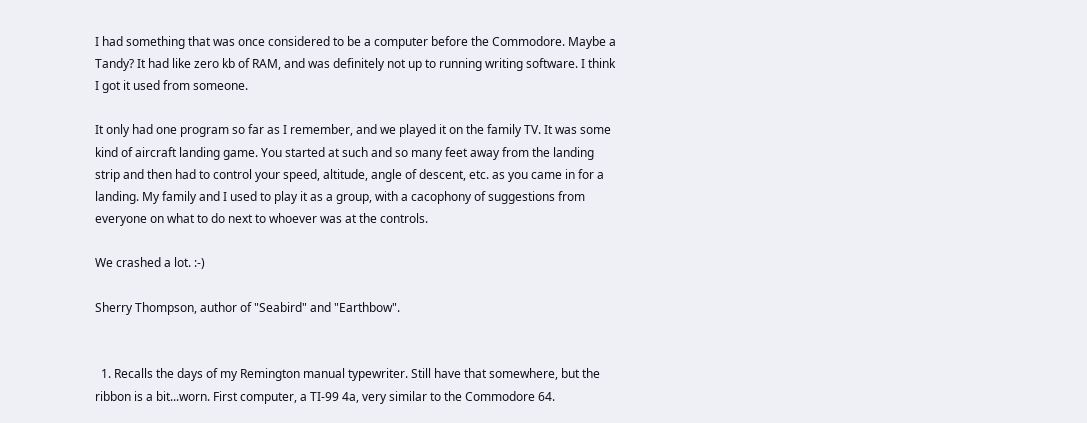I had something that was once considered to be a computer before the Commodore. Maybe a Tandy? It had like zero kb of RAM, and was definitely not up to running writing software. I think I got it used from someone.

It only had one program so far as I remember, and we played it on the family TV. It was some kind of aircraft landing game. You started at such and so many feet away from the landing strip and then had to control your speed, altitude, angle of descent, etc. as you came in for a landing. My family and I used to play it as a group, with a cacophony of suggestions from everyone on what to do next to whoever was at the controls.

We crashed a lot. :-)

Sherry Thompson, author of "Seabird" and "Earthbow".


  1. Recalls the days of my Remington manual typewriter. Still have that somewhere, but the ribbon is a bit...worn. First computer, a TI-99 4a, very similar to the Commodore 64.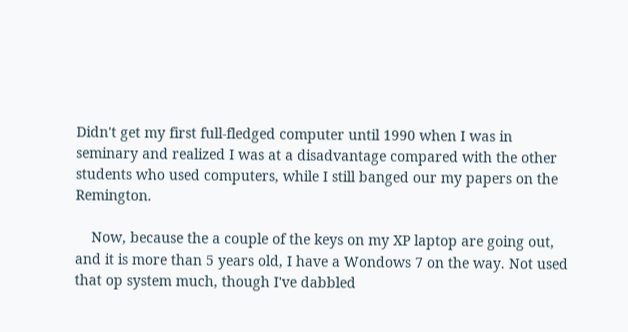Didn't get my first full-fledged computer until 1990 when I was in seminary and realized I was at a disadvantage compared with the other students who used computers, while I still banged our my papers on the Remington.

    Now, because the a couple of the keys on my XP laptop are going out, and it is more than 5 years old, I have a Wondows 7 on the way. Not used that op system much, though I've dabbled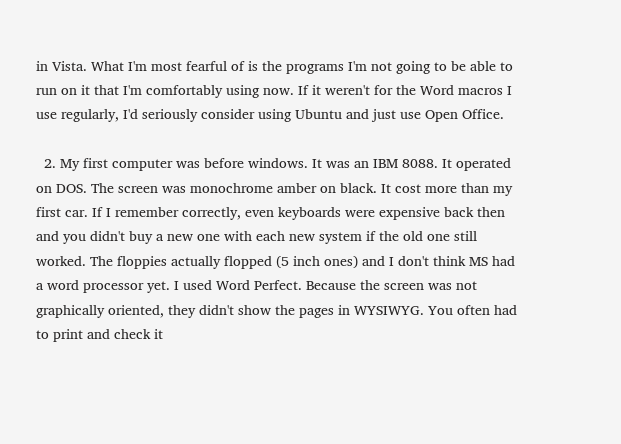in Vista. What I'm most fearful of is the programs I'm not going to be able to run on it that I'm comfortably using now. If it weren't for the Word macros I use regularly, I'd seriously consider using Ubuntu and just use Open Office.

  2. My first computer was before windows. It was an IBM 8088. It operated on DOS. The screen was monochrome amber on black. It cost more than my first car. If I remember correctly, even keyboards were expensive back then and you didn't buy a new one with each new system if the old one still worked. The floppies actually flopped (5 inch ones) and I don't think MS had a word processor yet. I used Word Perfect. Because the screen was not graphically oriented, they didn't show the pages in WYSIWYG. You often had to print and check it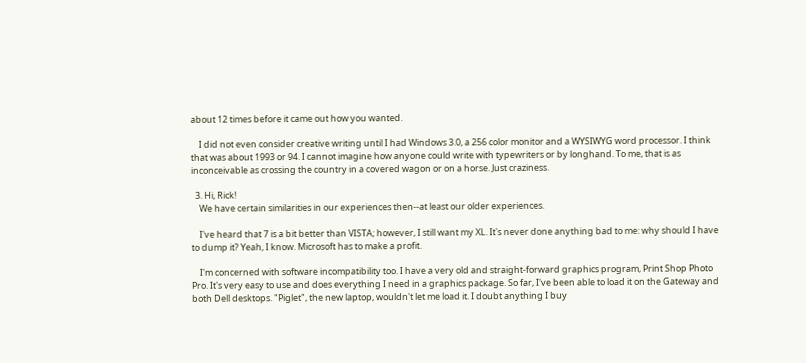about 12 times before it came out how you wanted.

    I did not even consider creative writing until I had Windows 3.0, a 256 color monitor and a WYSIWYG word processor. I think that was about 1993 or 94. I cannot imagine how anyone could write with typewriters or by longhand. To me, that is as inconceivable as crossing the country in a covered wagon or on a horse. Just craziness.

  3. Hi, Rick!
    We have certain similarities in our experiences then--at least our older experiences.

    I've heard that 7 is a bit better than VISTA; however, I still want my XL. It's never done anything bad to me: why should I have to dump it? Yeah, I know. Microsoft has to make a profit.

    I'm concerned with software incompatibility too. I have a very old and straight-forward graphics program, Print Shop Photo Pro. It's very easy to use and does everything I need in a graphics package. So far, I've been able to load it on the Gateway and both Dell desktops. "Piglet", the new laptop, wouldn't let me load it. I doubt anything I buy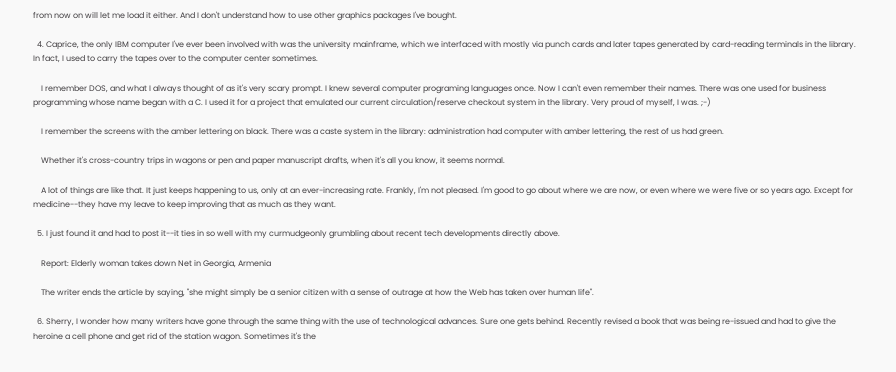from now on will let me load it either. And I don't understand how to use other graphics packages I've bought.

  4. Caprice, the only IBM computer I've ever been involved with was the university mainframe, which we interfaced with mostly via punch cards and later tapes generated by card-reading terminals in the library. In fact, I used to carry the tapes over to the computer center sometimes.

    I remember DOS, and what I always thought of as it's very scary prompt. I knew several computer programing languages once. Now I can't even remember their names. There was one used for business programming whose name began with a C. I used it for a project that emulated our current circulation/reserve checkout system in the library. Very proud of myself, I was. ;-)

    I remember the screens with the amber lettering on black. There was a caste system in the library: administration had computer with amber lettering, the rest of us had green.

    Whether it's cross-country trips in wagons or pen and paper manuscript drafts, when it's all you know, it seems normal.

    A lot of things are like that. It just keeps happening to us, only at an ever-increasing rate. Frankly, I'm not pleased. I'm good to go about where we are now, or even where we were five or so years ago. Except for medicine--they have my leave to keep improving that as much as they want.

  5. I just found it and had to post it--it ties in so well with my curmudgeonly grumbling about recent tech developments directly above.

    Report: Elderly woman takes down Net in Georgia, Armenia

    The writer ends the article by saying, "she might simply be a senior citizen with a sense of outrage at how the Web has taken over human life".

  6. Sherry, I wonder how many writers have gone through the same thing with the use of technological advances. Sure one gets behind. Recently revised a book that was being re-issued and had to give the heroine a cell phone and get rid of the station wagon. Sometimes it's the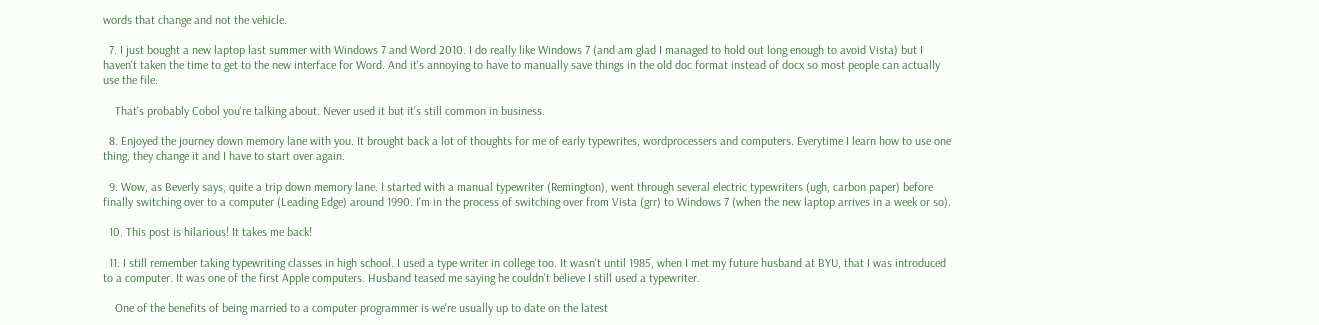words that change and not the vehicle.

  7. I just bought a new laptop last summer with Windows 7 and Word 2010. I do really like Windows 7 (and am glad I managed to hold out long enough to avoid Vista) but I haven't taken the time to get to the new interface for Word. And it's annoying to have to manually save things in the old doc format instead of docx so most people can actually use the file.

    That's probably Cobol you're talking about. Never used it but it's still common in business.

  8. Enjoyed the journey down memory lane with you. It brought back a lot of thoughts for me of early typewrites, wordprocessers and computers. Everytime I learn how to use one thing, they change it and I have to start over again.

  9. Wow, as Beverly says, quite a trip down memory lane. I started with a manual typewriter (Remington), went through several electric typewriters (ugh, carbon paper) before finally switching over to a computer (Leading Edge) around 1990. I'm in the process of switching over from Vista (grr) to Windows 7 (when the new laptop arrives in a week or so).

  10. This post is hilarious! It takes me back!

  11. I still remember taking typewriting classes in high school. I used a type writer in college too. It wasn't until 1985, when I met my future husband at BYU, that I was introduced to a computer. It was one of the first Apple computers. Husband teased me saying he couldn't believe I still used a typewriter.

    One of the benefits of being married to a computer programmer is we're usually up to date on the latest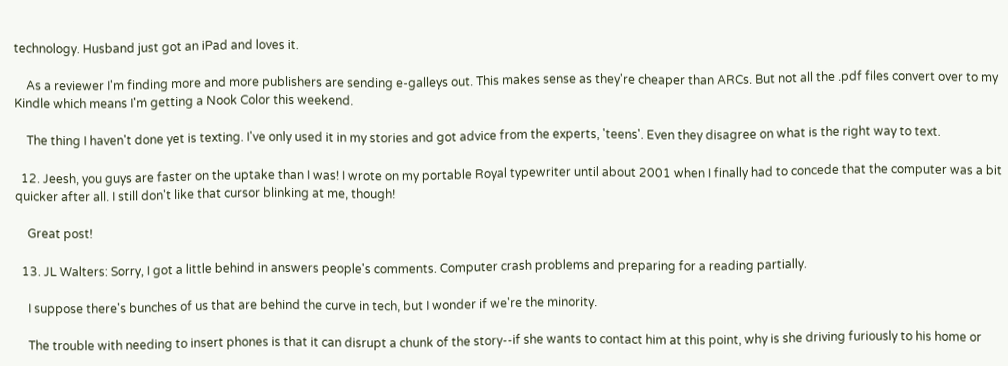technology. Husband just got an iPad and loves it.

    As a reviewer I'm finding more and more publishers are sending e-galleys out. This makes sense as they're cheaper than ARCs. But not all the .pdf files convert over to my Kindle which means I'm getting a Nook Color this weekend.

    The thing I haven't done yet is texting. I've only used it in my stories and got advice from the experts, 'teens'. Even they disagree on what is the right way to text.

  12. Jeesh, you guys are faster on the uptake than I was! I wrote on my portable Royal typewriter until about 2001 when I finally had to concede that the computer was a bit quicker after all. I still don't like that cursor blinking at me, though!

    Great post!

  13. JL Walters: Sorry, I got a little behind in answers people's comments. Computer crash problems and preparing for a reading partially.

    I suppose there's bunches of us that are behind the curve in tech, but I wonder if we're the minority.

    The trouble with needing to insert phones is that it can disrupt a chunk of the story--if she wants to contact him at this point, why is she driving furiously to his home or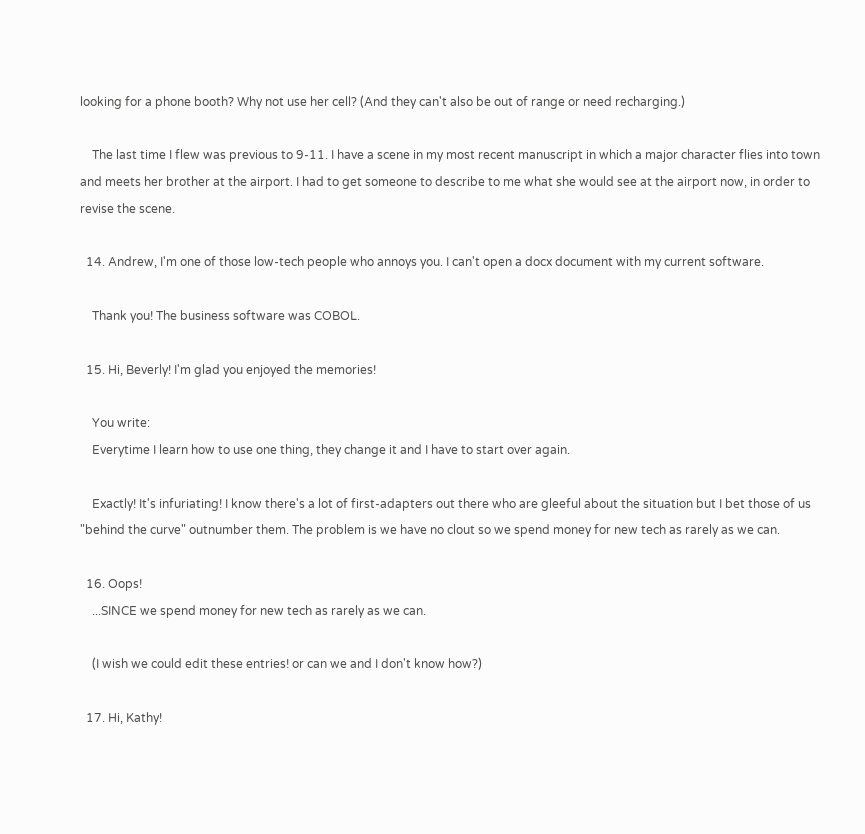looking for a phone booth? Why not use her cell? (And they can't also be out of range or need recharging.)

    The last time I flew was previous to 9-11. I have a scene in my most recent manuscript in which a major character flies into town and meets her brother at the airport. I had to get someone to describe to me what she would see at the airport now, in order to revise the scene.

  14. Andrew, I'm one of those low-tech people who annoys you. I can't open a docx document with my current software.

    Thank you! The business software was COBOL.

  15. Hi, Beverly! I'm glad you enjoyed the memories!

    You write:
    Everytime I learn how to use one thing, they change it and I have to start over again.

    Exactly! It's infuriating! I know there's a lot of first-adapters out there who are gleeful about the situation but I bet those of us "behind the curve" outnumber them. The problem is we have no clout so we spend money for new tech as rarely as we can.

  16. Oops!
    ...SINCE we spend money for new tech as rarely as we can.

    (I wish we could edit these entries! or can we and I don't know how?)

  17. Hi, Kathy!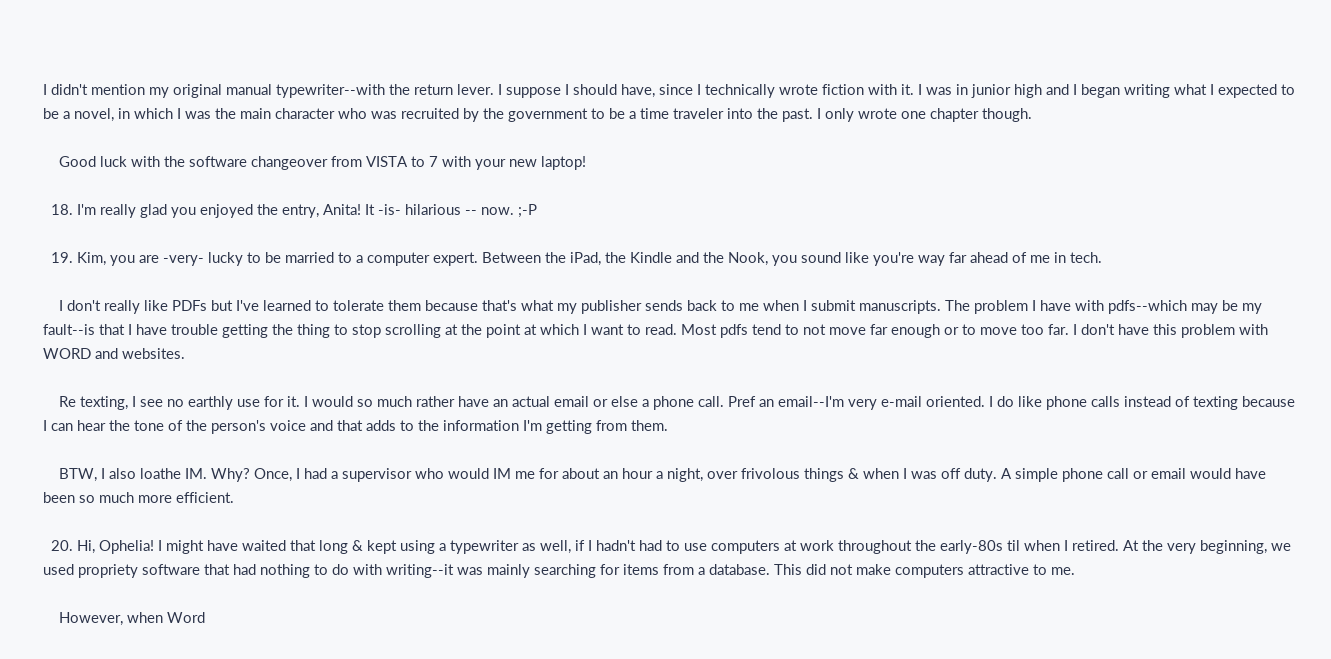I didn't mention my original manual typewriter--with the return lever. I suppose I should have, since I technically wrote fiction with it. I was in junior high and I began writing what I expected to be a novel, in which I was the main character who was recruited by the government to be a time traveler into the past. I only wrote one chapter though.

    Good luck with the software changeover from VISTA to 7 with your new laptop!

  18. I'm really glad you enjoyed the entry, Anita! It -is- hilarious -- now. ;-P

  19. Kim, you are -very- lucky to be married to a computer expert. Between the iPad, the Kindle and the Nook, you sound like you're way far ahead of me in tech.

    I don't really like PDFs but I've learned to tolerate them because that's what my publisher sends back to me when I submit manuscripts. The problem I have with pdfs--which may be my fault--is that I have trouble getting the thing to stop scrolling at the point at which I want to read. Most pdfs tend to not move far enough or to move too far. I don't have this problem with WORD and websites.

    Re texting, I see no earthly use for it. I would so much rather have an actual email or else a phone call. Pref an email--I'm very e-mail oriented. I do like phone calls instead of texting because I can hear the tone of the person's voice and that adds to the information I'm getting from them.

    BTW, I also loathe IM. Why? Once, I had a supervisor who would IM me for about an hour a night, over frivolous things & when I was off duty. A simple phone call or email would have been so much more efficient.

  20. Hi, Ophelia! I might have waited that long & kept using a typewriter as well, if I hadn't had to use computers at work throughout the early-80s til when I retired. At the very beginning, we used propriety software that had nothing to do with writing--it was mainly searching for items from a database. This did not make computers attractive to me.

    However, when Word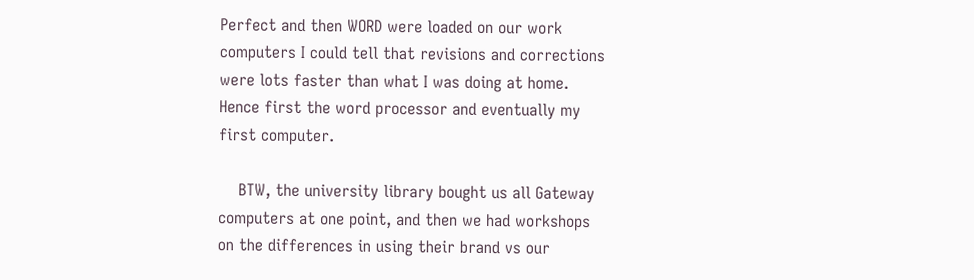Perfect and then WORD were loaded on our work computers I could tell that revisions and corrections were lots faster than what I was doing at home. Hence first the word processor and eventually my first computer.

    BTW, the university library bought us all Gateway computers at one point, and then we had workshops on the differences in using their brand vs our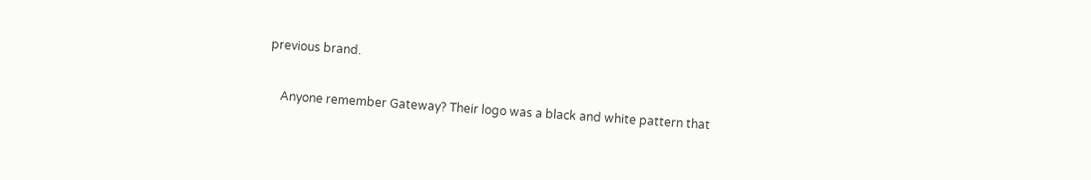previous brand.

    Anyone remember Gateway? Their logo was a black and white pattern that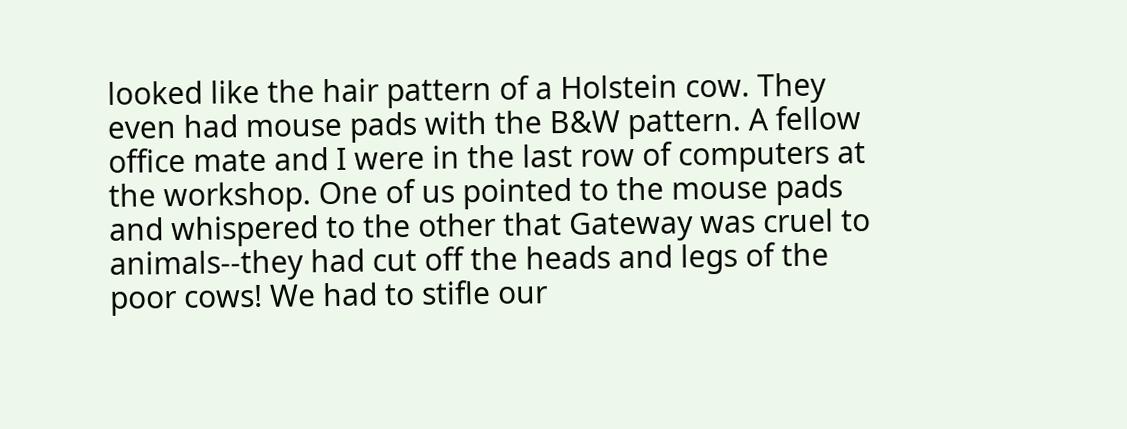looked like the hair pattern of a Holstein cow. They even had mouse pads with the B&W pattern. A fellow office mate and I were in the last row of computers at the workshop. One of us pointed to the mouse pads and whispered to the other that Gateway was cruel to animals--they had cut off the heads and legs of the poor cows! We had to stifle our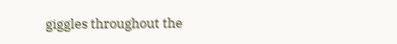giggles throughout the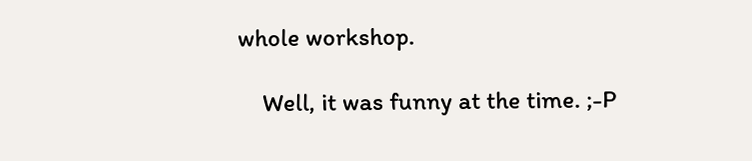whole workshop.

    Well, it was funny at the time. ;-P